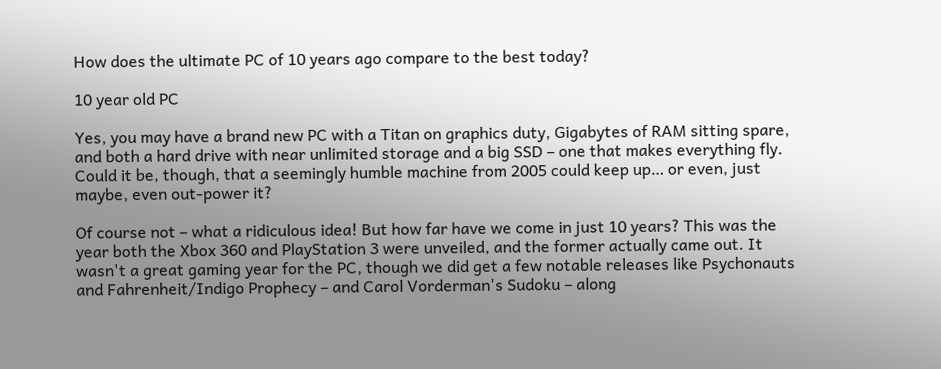How does the ultimate PC of 10 years ago compare to the best today?

10 year old PC

Yes, you may have a brand new PC with a Titan on graphics duty, Gigabytes of RAM sitting spare, and both a hard drive with near unlimited storage and a big SSD – one that makes everything fly. Could it be, though, that a seemingly humble machine from 2005 could keep up… or even, just maybe, even out-power it?

Of course not – what a ridiculous idea! But how far have we come in just 10 years? This was the year both the Xbox 360 and PlayStation 3 were unveiled, and the former actually came out. It wasn't a great gaming year for the PC, though we did get a few notable releases like Psychonauts and Fahrenheit/Indigo Prophecy – and Carol Vorderman's Sudoku – along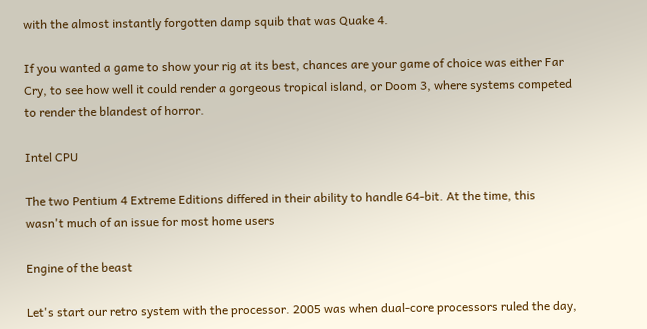with the almost instantly forgotten damp squib that was Quake 4.

If you wanted a game to show your rig at its best, chances are your game of choice was either Far Cry, to see how well it could render a gorgeous tropical island, or Doom 3, where systems competed to render the blandest of horror.

Intel CPU

The two Pentium 4 Extreme Editions differed in their ability to handle 64-bit. At the time, this wasn't much of an issue for most home users

Engine of the beast

Let's start our retro system with the processor. 2005 was when dual-core processors ruled the day,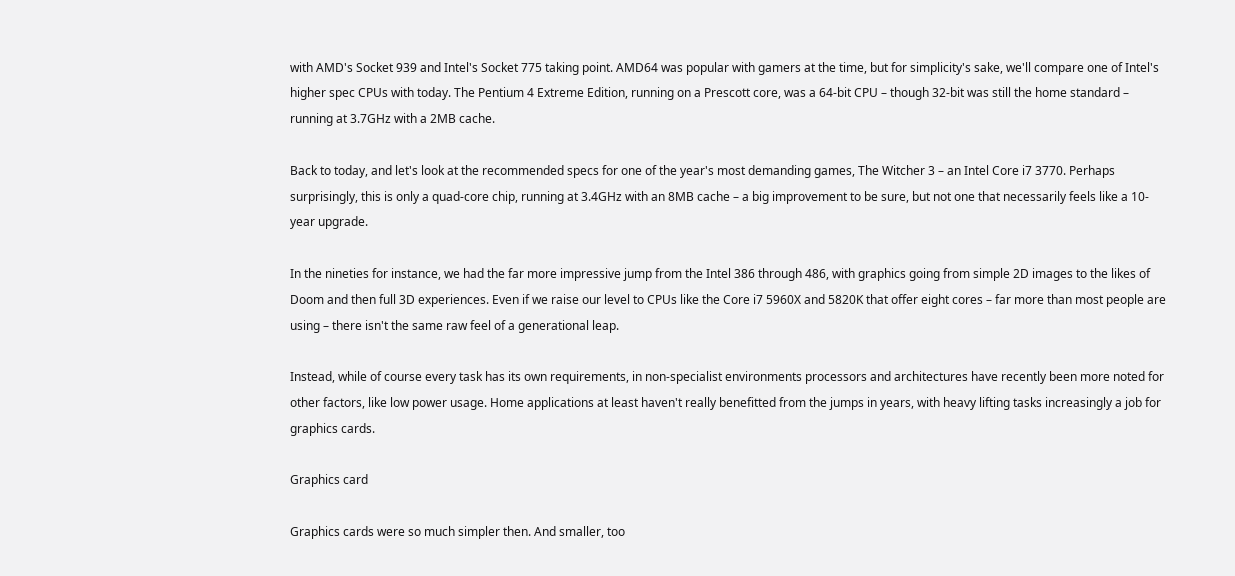with AMD's Socket 939 and Intel's Socket 775 taking point. AMD64 was popular with gamers at the time, but for simplicity's sake, we'll compare one of Intel's higher spec CPUs with today. The Pentium 4 Extreme Edition, running on a Prescott core, was a 64-bit CPU – though 32-bit was still the home standard – running at 3.7GHz with a 2MB cache.

Back to today, and let's look at the recommended specs for one of the year's most demanding games, The Witcher 3 – an Intel Core i7 3770. Perhaps surprisingly, this is only a quad-core chip, running at 3.4GHz with an 8MB cache – a big improvement to be sure, but not one that necessarily feels like a 10-year upgrade.

In the nineties for instance, we had the far more impressive jump from the Intel 386 through 486, with graphics going from simple 2D images to the likes of Doom and then full 3D experiences. Even if we raise our level to CPUs like the Core i7 5960X and 5820K that offer eight cores – far more than most people are using – there isn't the same raw feel of a generational leap.

Instead, while of course every task has its own requirements, in non-specialist environments processors and architectures have recently been more noted for other factors, like low power usage. Home applications at least haven't really benefitted from the jumps in years, with heavy lifting tasks increasingly a job for graphics cards.

Graphics card

Graphics cards were so much simpler then. And smaller, too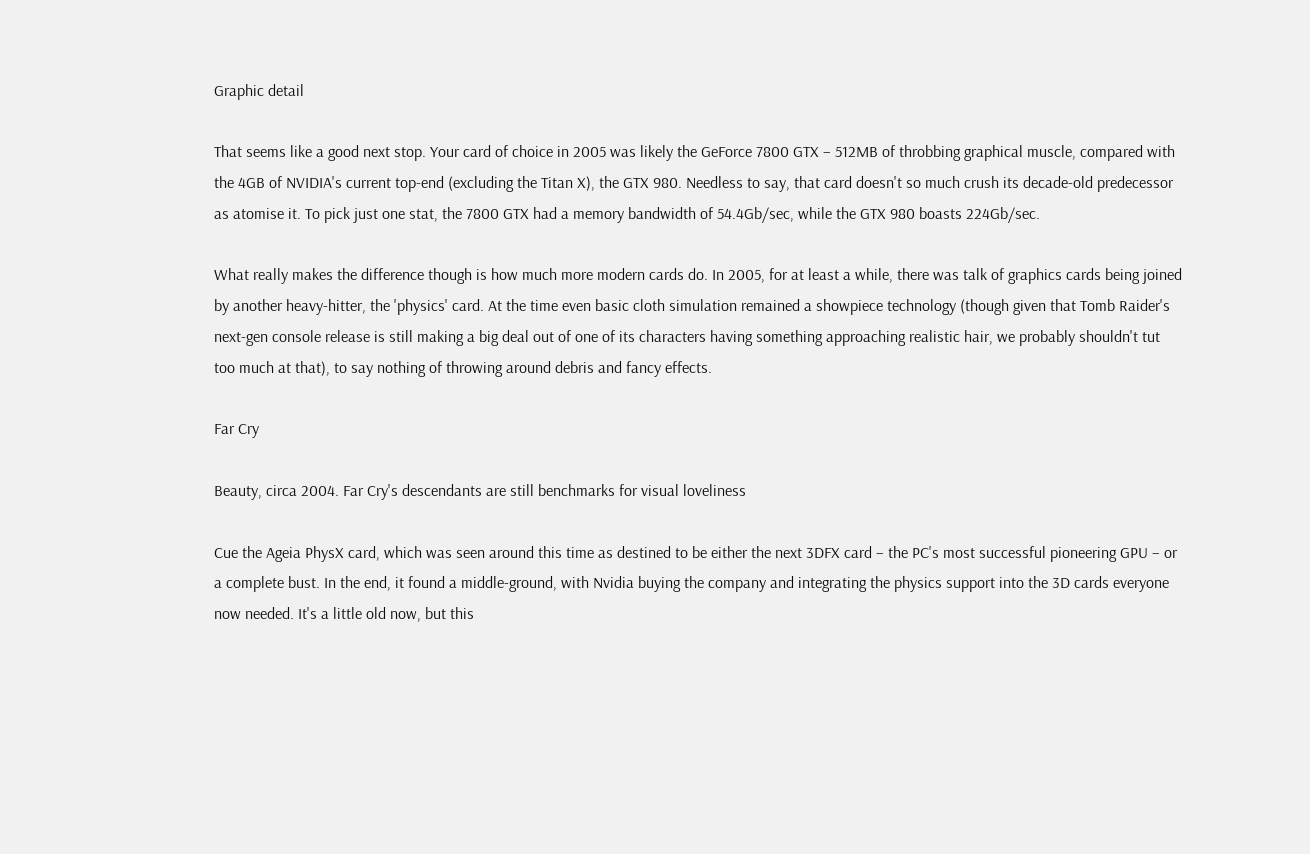Graphic detail

That seems like a good next stop. Your card of choice in 2005 was likely the GeForce 7800 GTX – 512MB of throbbing graphical muscle, compared with the 4GB of NVIDIA's current top-end (excluding the Titan X), the GTX 980. Needless to say, that card doesn't so much crush its decade-old predecessor as atomise it. To pick just one stat, the 7800 GTX had a memory bandwidth of 54.4Gb/sec, while the GTX 980 boasts 224Gb/sec.

What really makes the difference though is how much more modern cards do. In 2005, for at least a while, there was talk of graphics cards being joined by another heavy-hitter, the 'physics' card. At the time even basic cloth simulation remained a showpiece technology (though given that Tomb Raider's next-gen console release is still making a big deal out of one of its characters having something approaching realistic hair, we probably shouldn't tut too much at that), to say nothing of throwing around debris and fancy effects.

Far Cry

Beauty, circa 2004. Far Cry's descendants are still benchmarks for visual loveliness

Cue the Ageia PhysX card, which was seen around this time as destined to be either the next 3DFX card – the PC's most successful pioneering GPU – or a complete bust. In the end, it found a middle-ground, with Nvidia buying the company and integrating the physics support into the 3D cards everyone now needed. It's a little old now, but this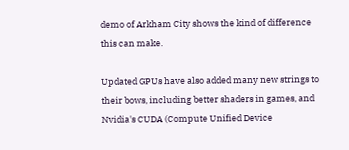demo of Arkham City shows the kind of difference this can make.

Updated GPUs have also added many new strings to their bows, including better shaders in games, and Nvidia's CUDA (Compute Unified Device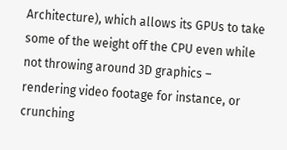Architecture), which allows its GPUs to take some of the weight off the CPU even while not throwing around 3D graphics – rendering video footage for instance, or crunching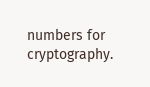numbers for cryptography.